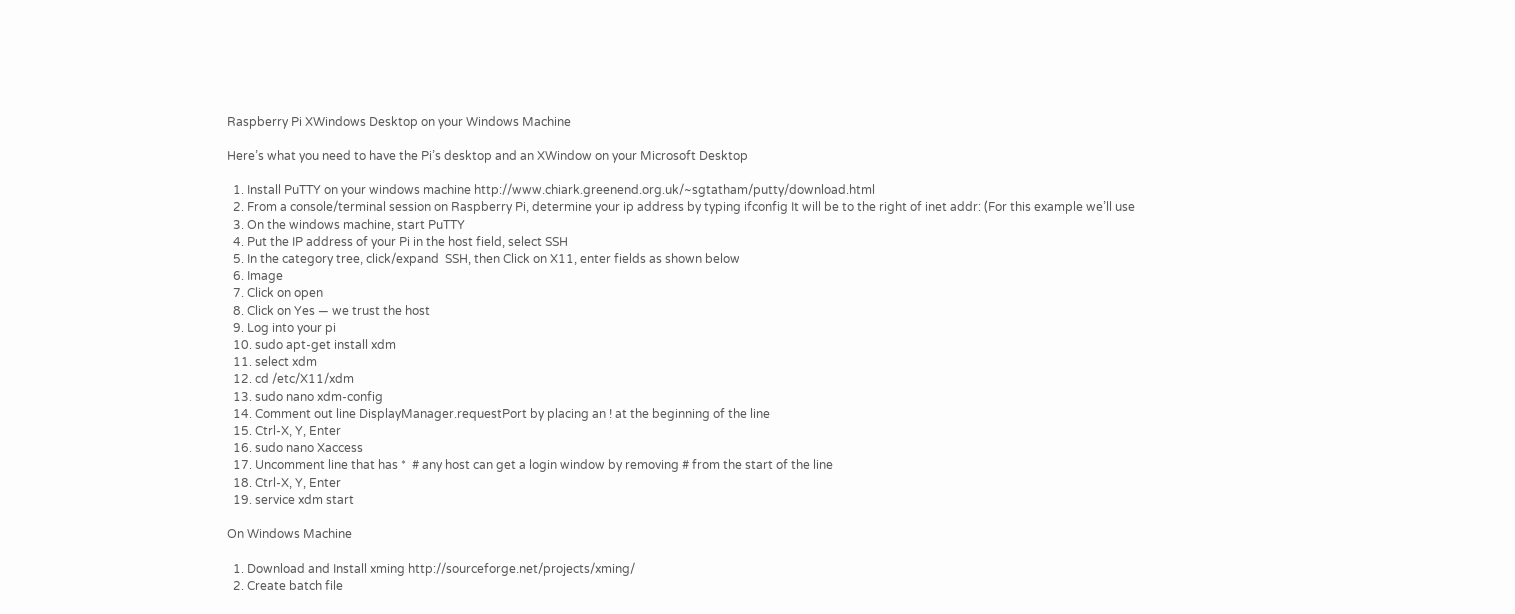Raspberry Pi XWindows Desktop on your Windows Machine

Here’s what you need to have the Pi’s desktop and an XWindow on your Microsoft Desktop

  1. Install PuTTY on your windows machine http://www.chiark.greenend.org.uk/~sgtatham/putty/download.html
  2. From a console/terminal session on Raspberry Pi, determine your ip address by typing ifconfig It will be to the right of inet addr: (For this example we’ll use
  3. On the windows machine, start PuTTY
  4. Put the IP address of your Pi in the host field, select SSH
  5. In the category tree, click/expand  SSH, then Click on X11, enter fields as shown below
  6. Image
  7. Click on open
  8. Click on Yes — we trust the host
  9. Log into your pi
  10. sudo apt-get install xdm
  11. select xdm
  12. cd /etc/X11/xdm
  13. sudo nano xdm-config
  14. Comment out line DisplayManager.requestPort by placing an ! at the beginning of the line
  15. Ctrl-X, Y, Enter
  16. sudo nano Xaccess
  17. Uncomment line that has *  # any host can get a login window by removing # from the start of the line
  18. Ctrl-X, Y, Enter
  19. service xdm start

On Windows Machine

  1. Download and Install xming http://sourceforge.net/projects/xming/
  2. Create batch file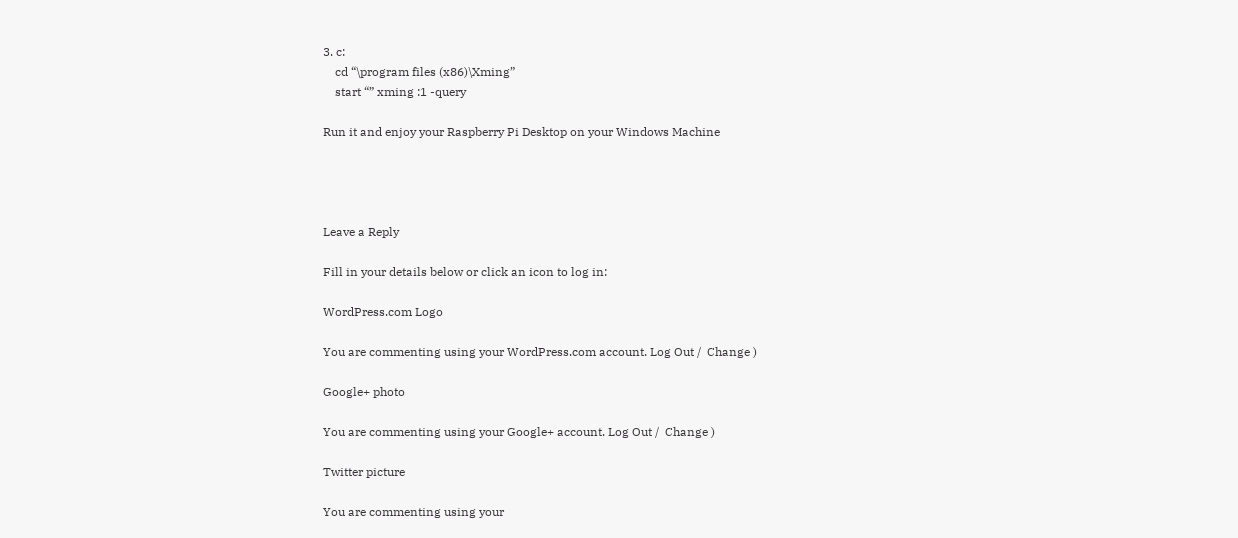3. c:
    cd “\program files (x86)\Xming”
    start “” xming :1 -query

Run it and enjoy your Raspberry Pi Desktop on your Windows Machine




Leave a Reply

Fill in your details below or click an icon to log in:

WordPress.com Logo

You are commenting using your WordPress.com account. Log Out /  Change )

Google+ photo

You are commenting using your Google+ account. Log Out /  Change )

Twitter picture

You are commenting using your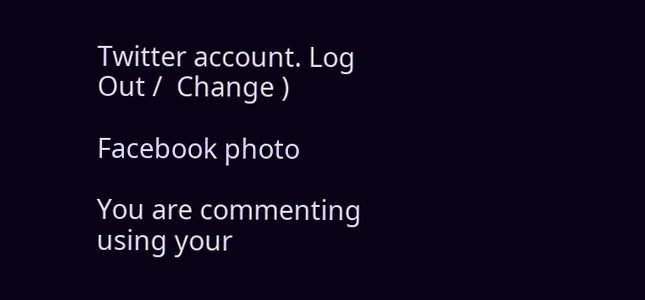Twitter account. Log Out /  Change )

Facebook photo

You are commenting using your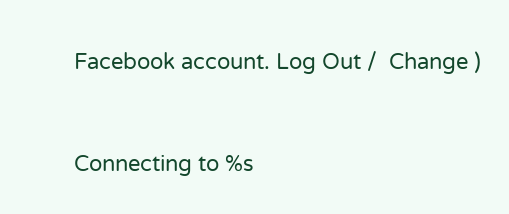Facebook account. Log Out /  Change )


Connecting to %s